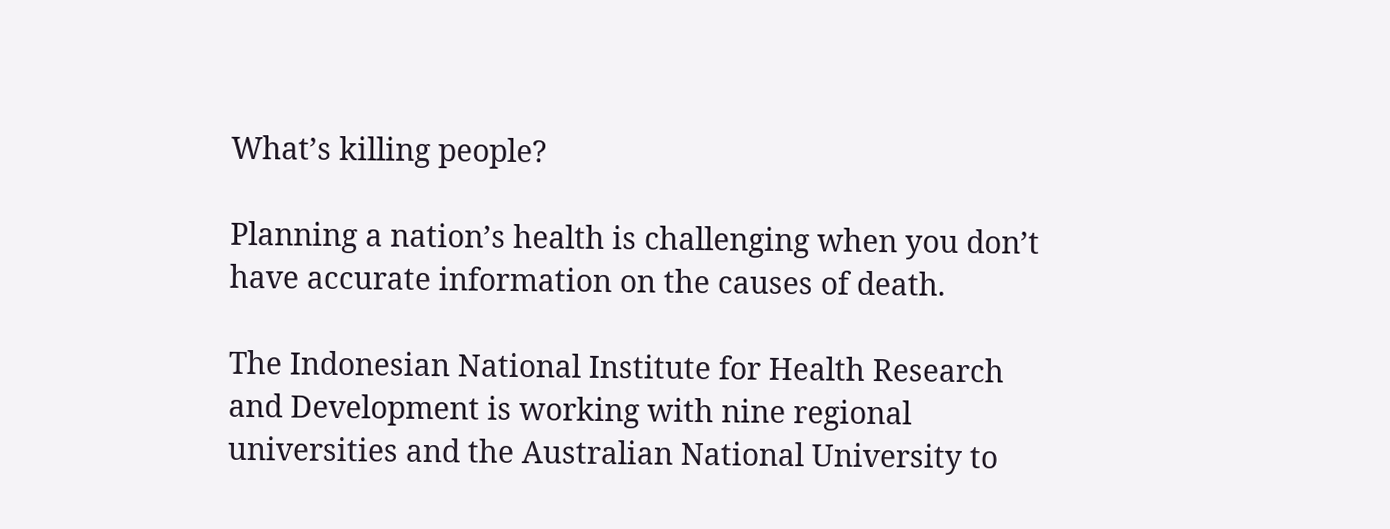What’s killing people?

Planning a nation’s health is challenging when you don’t have accurate information on the causes of death.

The Indonesian National Institute for Health Research and Development is working with nine regional universities and the Australian National University to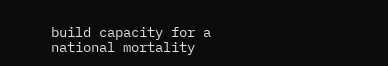build capacity for a national mortality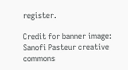register.

Credit for banner image: Sanofi Pasteur creative commons